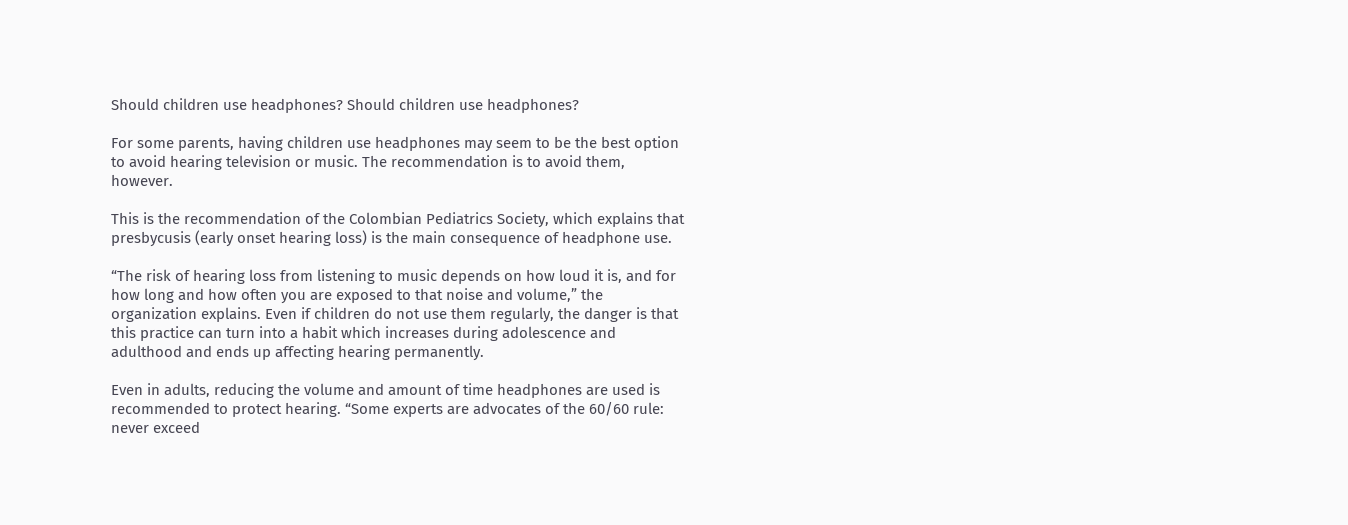Should children use headphones? Should children use headphones?

For some parents, having children use headphones may seem to be the best option to avoid hearing television or music. The recommendation is to avoid them, however.

This is the recommendation of the Colombian Pediatrics Society, which explains that presbycusis (early onset hearing loss) is the main consequence of headphone use.

“The risk of hearing loss from listening to music depends on how loud it is, and for how long and how often you are exposed to that noise and volume,” the organization explains. Even if children do not use them regularly, the danger is that this practice can turn into a habit which increases during adolescence and adulthood and ends up affecting hearing permanently.

Even in adults, reducing the volume and amount of time headphones are used is recommended to protect hearing. “Some experts are advocates of the 60/60 rule: never exceed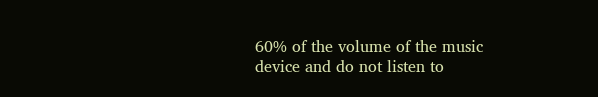60% of the volume of the music device and do not listen to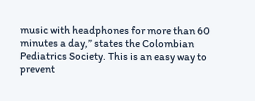music with headphones for more than 60 minutes a day,” states the Colombian Pediatrics Society. This is an easy way to prevent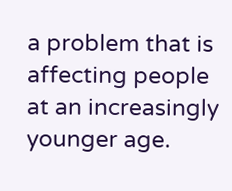a problem that is affecting people at an increasingly younger age.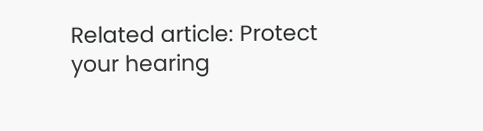Related article: Protect your hearing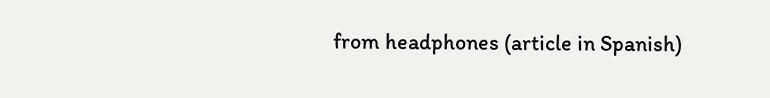from headphones (article in Spanish)